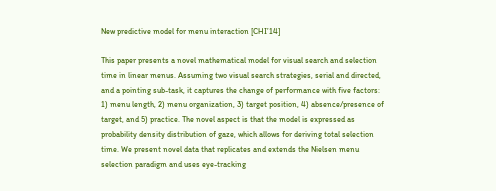New predictive model for menu interaction [CHI’14]

This paper presents a novel mathematical model for visual search and selection time in linear menus. Assuming two visual search strategies, serial and directed, and a pointing sub-task, it captures the change of performance with five factors: 1) menu length, 2) menu organization, 3) target position, 4) absence/presence of target, and 5) practice. The novel aspect is that the model is expressed as probability density distribution of gaze, which allows for deriving total selection time. We present novel data that replicates and extends the Nielsen menu selection paradigm and uses eye-tracking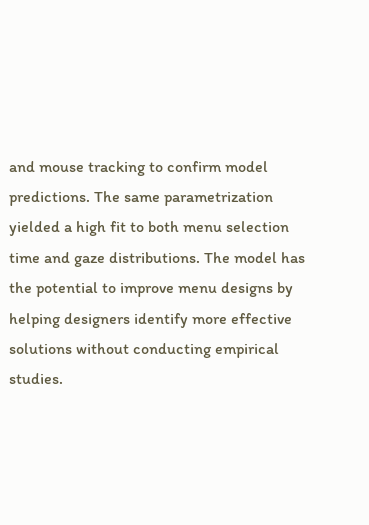and mouse tracking to confirm model predictions. The same parametrization yielded a high fit to both menu selection time and gaze distributions. The model has the potential to improve menu designs by helping designers identify more effective solutions without conducting empirical studies.